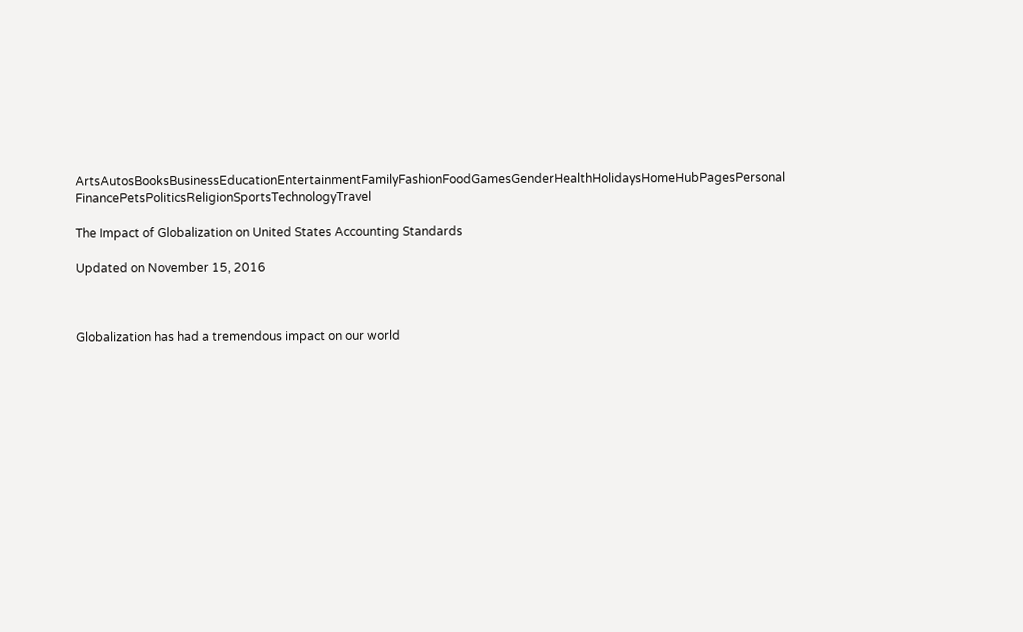ArtsAutosBooksBusinessEducationEntertainmentFamilyFashionFoodGamesGenderHealthHolidaysHomeHubPagesPersonal FinancePetsPoliticsReligionSportsTechnologyTravel

The Impact of Globalization on United States Accounting Standards

Updated on November 15, 2016



Globalization has had a tremendous impact on our world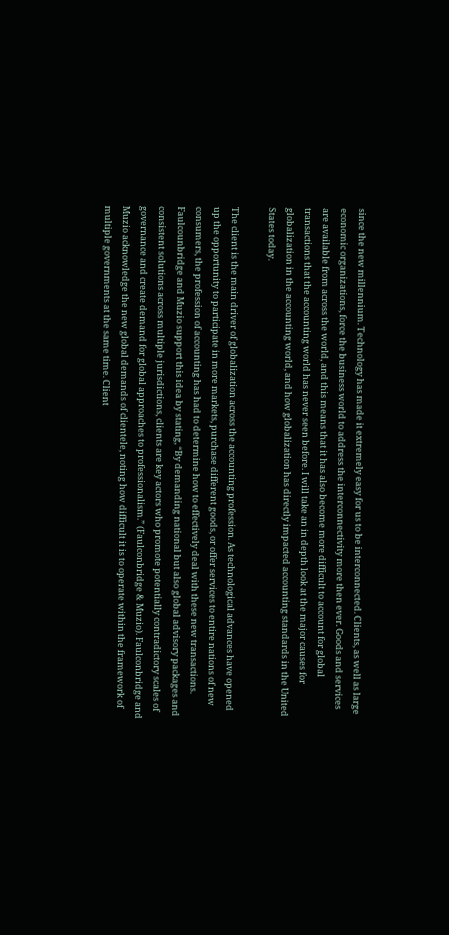since the new millennium. Technology has made it extremely easy for us to be interconnected. Clients, as well as large economic organizations, force the business world to address the interconnectivity more then ever. Goods and services are available from across the world, and this means that it has also become more difficult to account for global transactions that the accounting world has never seen before. I will take an in depth look at the major causes for globalization in the accounting world, and how globalization has directly impacted accounting standards in the United States today.

The client is the main driver of globalization across the accounting profession. As technological advances have opened up the opportunity to participate in more markets, purchase different goods, or offer services to entire nations of new consumers, the profession of accounting has had to determine how to effectively deal with these new transactions. Faulcounbridge and Muzio support this idea by stating, “By demanding national but also global advisory packages and consistent solutions across multiple jurisdictions, clients are key actors who promote potentially contradictory scales of governance and create demand for global approaches to professionalism.” (Faulconbridge & Muzio). Faulconbridge and Muzio acknowledge the new global demands of clientele, noting how difficult it is to operate within the framework of multiple governments at the same time. Client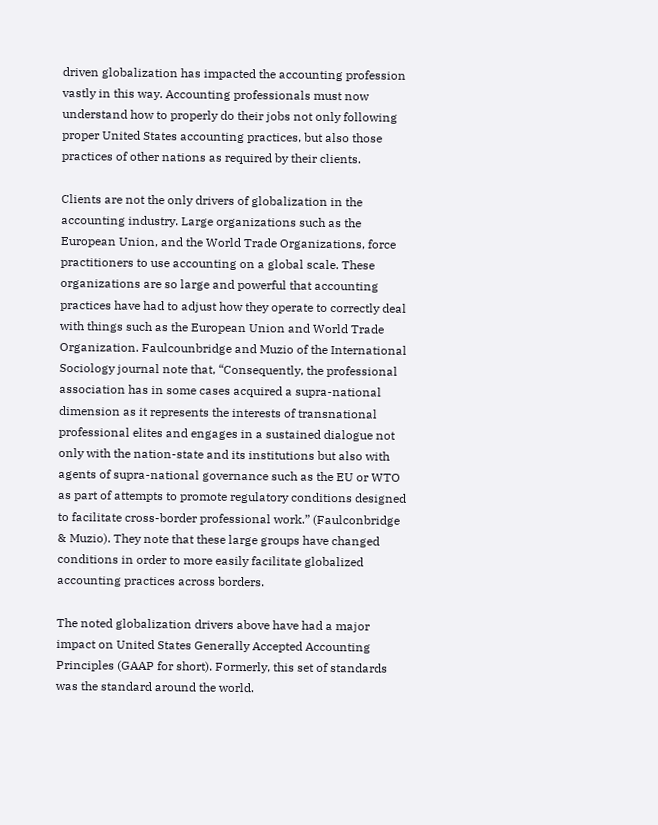driven globalization has impacted the accounting profession vastly in this way. Accounting professionals must now understand how to properly do their jobs not only following proper United States accounting practices, but also those practices of other nations as required by their clients.

Clients are not the only drivers of globalization in the accounting industry. Large organizations such as the European Union, and the World Trade Organizations, force practitioners to use accounting on a global scale. These organizations are so large and powerful that accounting practices have had to adjust how they operate to correctly deal with things such as the European Union and World Trade Organization. Faulcounbridge and Muzio of the International Sociology journal note that, “Consequently, the professional association has in some cases acquired a supra-national dimension as it represents the interests of transnational professional elites and engages in a sustained dialogue not only with the nation-state and its institutions but also with agents of supra-national governance such as the EU or WTO as part of attempts to promote regulatory conditions designed to facilitate cross-border professional work.” (Faulconbridge & Muzio). They note that these large groups have changed conditions in order to more easily facilitate globalized accounting practices across borders.

The noted globalization drivers above have had a major impact on United States Generally Accepted Accounting Principles (GAAP for short). Formerly, this set of standards was the standard around the world.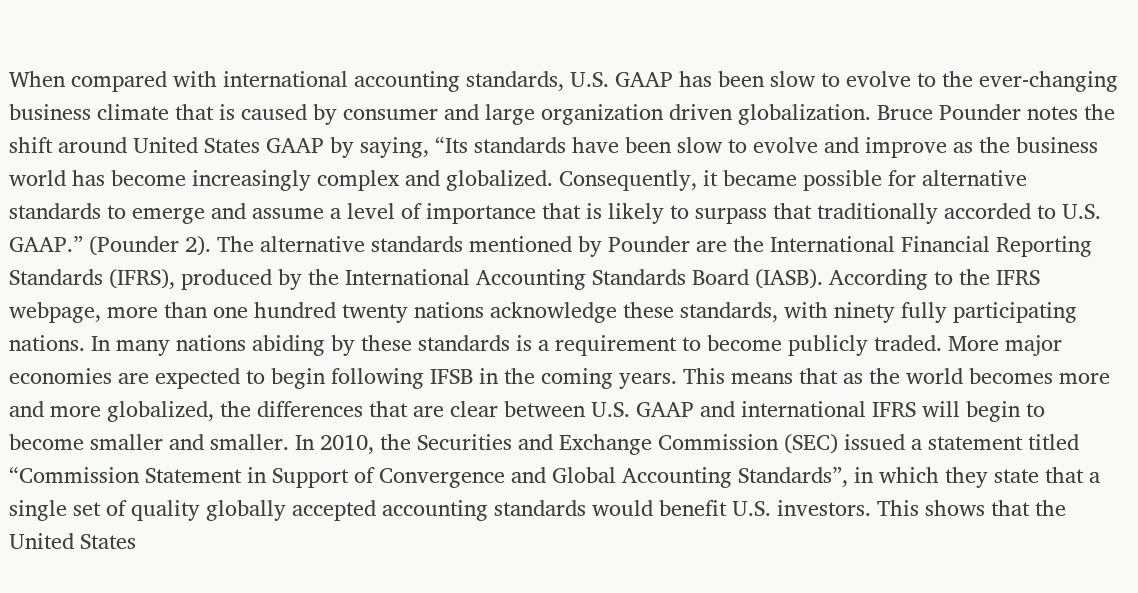When compared with international accounting standards, U.S. GAAP has been slow to evolve to the ever-changing business climate that is caused by consumer and large organization driven globalization. Bruce Pounder notes the shift around United States GAAP by saying, “Its standards have been slow to evolve and improve as the business world has become increasingly complex and globalized. Consequently, it became possible for alternative standards to emerge and assume a level of importance that is likely to surpass that traditionally accorded to U.S. GAAP.” (Pounder 2). The alternative standards mentioned by Pounder are the International Financial Reporting Standards (IFRS), produced by the International Accounting Standards Board (IASB). According to the IFRS webpage, more than one hundred twenty nations acknowledge these standards, with ninety fully participating nations. In many nations abiding by these standards is a requirement to become publicly traded. More major economies are expected to begin following IFSB in the coming years. This means that as the world becomes more and more globalized, the differences that are clear between U.S. GAAP and international IFRS will begin to become smaller and smaller. In 2010, the Securities and Exchange Commission (SEC) issued a statement titled “Commission Statement in Support of Convergence and Global Accounting Standards”, in which they state that a single set of quality globally accepted accounting standards would benefit U.S. investors. This shows that the United States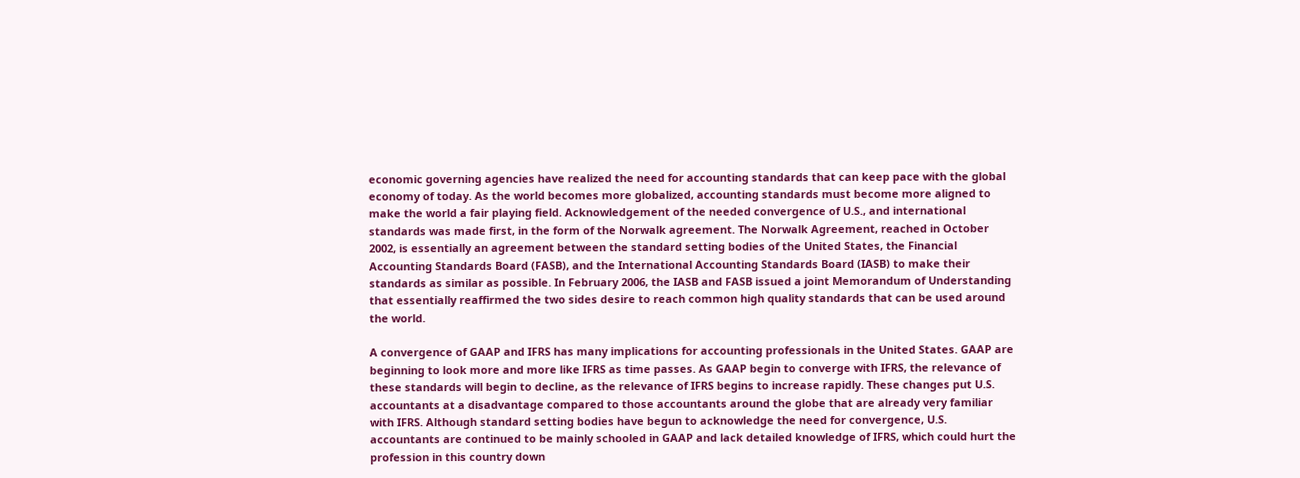economic governing agencies have realized the need for accounting standards that can keep pace with the global economy of today. As the world becomes more globalized, accounting standards must become more aligned to make the world a fair playing field. Acknowledgement of the needed convergence of U.S., and international standards was made first, in the form of the Norwalk agreement. The Norwalk Agreement, reached in October 2002, is essentially an agreement between the standard setting bodies of the United States, the Financial Accounting Standards Board (FASB), and the International Accounting Standards Board (IASB) to make their standards as similar as possible. In February 2006, the IASB and FASB issued a joint Memorandum of Understanding that essentially reaffirmed the two sides desire to reach common high quality standards that can be used around the world.

A convergence of GAAP and IFRS has many implications for accounting professionals in the United States. GAAP are beginning to look more and more like IFRS as time passes. As GAAP begin to converge with IFRS, the relevance of these standards will begin to decline, as the relevance of IFRS begins to increase rapidly. These changes put U.S. accountants at a disadvantage compared to those accountants around the globe that are already very familiar with IFRS. Although standard setting bodies have begun to acknowledge the need for convergence, U.S. accountants are continued to be mainly schooled in GAAP and lack detailed knowledge of IFRS, which could hurt the profession in this country down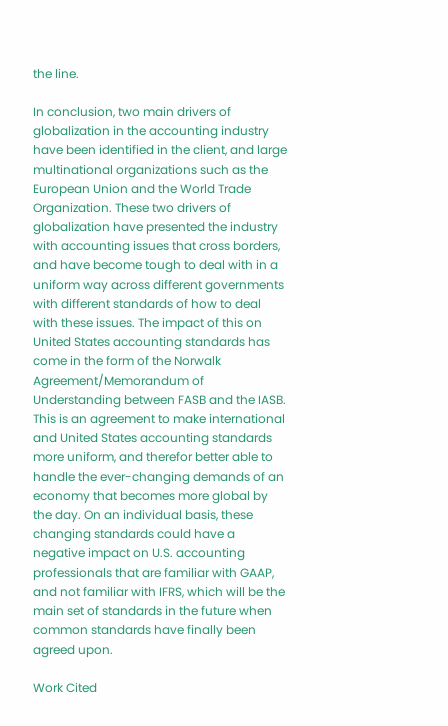the line.

In conclusion, two main drivers of globalization in the accounting industry have been identified in the client, and large multinational organizations such as the European Union and the World Trade Organization. These two drivers of globalization have presented the industry with accounting issues that cross borders, and have become tough to deal with in a uniform way across different governments with different standards of how to deal with these issues. The impact of this on United States accounting standards has come in the form of the Norwalk Agreement/Memorandum of Understanding between FASB and the IASB. This is an agreement to make international and United States accounting standards more uniform, and therefor better able to handle the ever-changing demands of an economy that becomes more global by the day. On an individual basis, these changing standards could have a negative impact on U.S. accounting professionals that are familiar with GAAP, and not familiar with IFRS, which will be the main set of standards in the future when common standards have finally been agreed upon.

Work Cited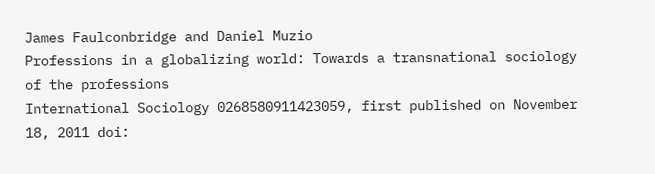James Faulconbridge and Daniel Muzio
Professions in a globalizing world: Towards a transnational sociology of the professions
International Sociology 0268580911423059, first published on November 18, 2011 doi: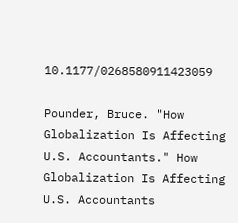10.1177/0268580911423059

Pounder, Bruce. "How Globalization Is Affecting U.S. Accountants." How Globalization Is Affecting U.S. Accountants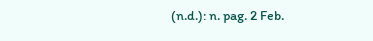(n.d.): n. pag. 2 Feb.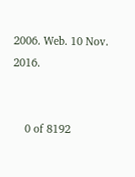2006. Web. 10 Nov. 2016.


    0 of 8192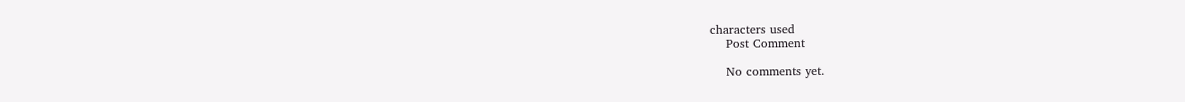characters used
    Post Comment

    No comments yet.